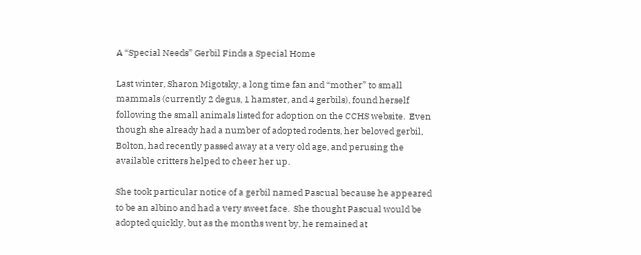A “Special Needs” Gerbil Finds a Special Home

Last winter, Sharon Migotsky, a long time fan and “mother” to small mammals (currently 2 degus, 1 hamster, and 4 gerbils), found herself following the small animals listed for adoption on the CCHS website.  Even though she already had a number of adopted rodents, her beloved gerbil, Bolton, had recently passed away at a very old age, and perusing the available critters helped to cheer her up.

She took particular notice of a gerbil named Pascual because he appeared to be an albino and had a very sweet face.  She thought Pascual would be adopted quickly, but as the months went by, he remained at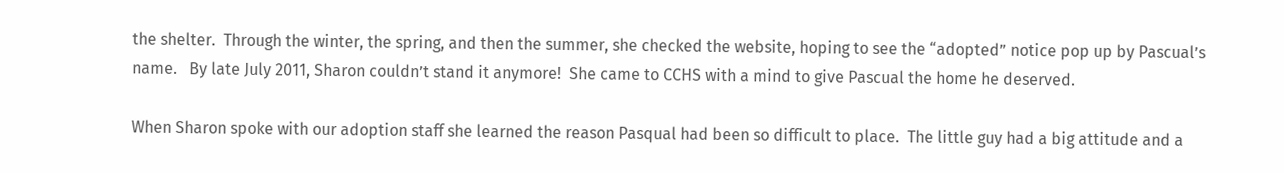the shelter.  Through the winter, the spring, and then the summer, she checked the website, hoping to see the “adopted” notice pop up by Pascual’s name.   By late July 2011, Sharon couldn’t stand it anymore!  She came to CCHS with a mind to give Pascual the home he deserved.

When Sharon spoke with our adoption staff she learned the reason Pasqual had been so difficult to place.  The little guy had a big attitude and a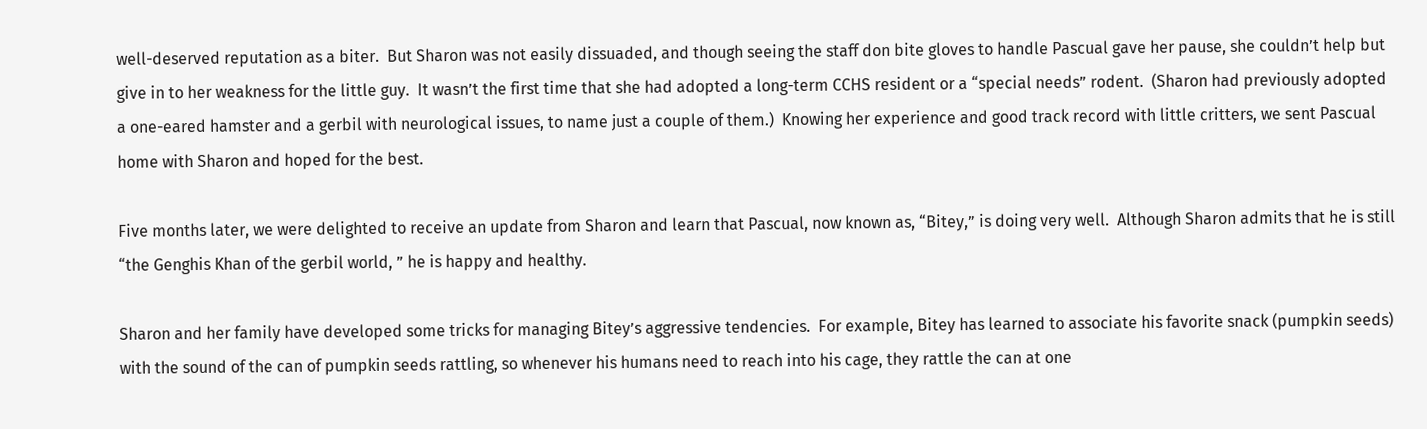well-deserved reputation as a biter.  But Sharon was not easily dissuaded, and though seeing the staff don bite gloves to handle Pascual gave her pause, she couldn’t help but give in to her weakness for the little guy.  It wasn’t the first time that she had adopted a long-term CCHS resident or a “special needs” rodent.  (Sharon had previously adopted a one-eared hamster and a gerbil with neurological issues, to name just a couple of them.)  Knowing her experience and good track record with little critters, we sent Pascual home with Sharon and hoped for the best.

Five months later, we were delighted to receive an update from Sharon and learn that Pascual, now known as, “Bitey,” is doing very well.  Although Sharon admits that he is still “the Genghis Khan of the gerbil world, ” he is happy and healthy.

Sharon and her family have developed some tricks for managing Bitey’s aggressive tendencies.  For example, Bitey has learned to associate his favorite snack (pumpkin seeds) with the sound of the can of pumpkin seeds rattling, so whenever his humans need to reach into his cage, they rattle the can at one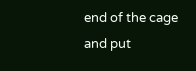end of the cage and put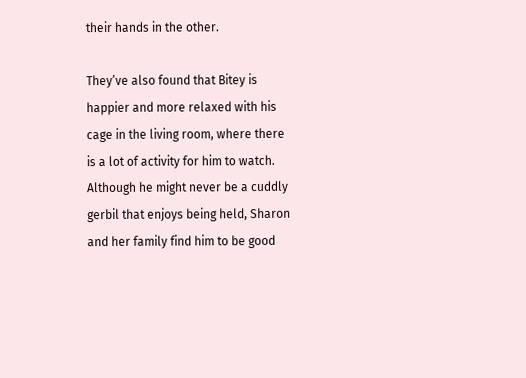their hands in the other.

They’ve also found that Bitey is happier and more relaxed with his cage in the living room, where there is a lot of activity for him to watch.  Although he might never be a cuddly gerbil that enjoys being held, Sharon and her family find him to be good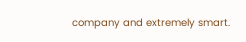company and extremely smart.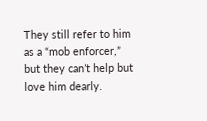They still refer to him as a “mob enforcer,” but they can’t help but love him dearly.